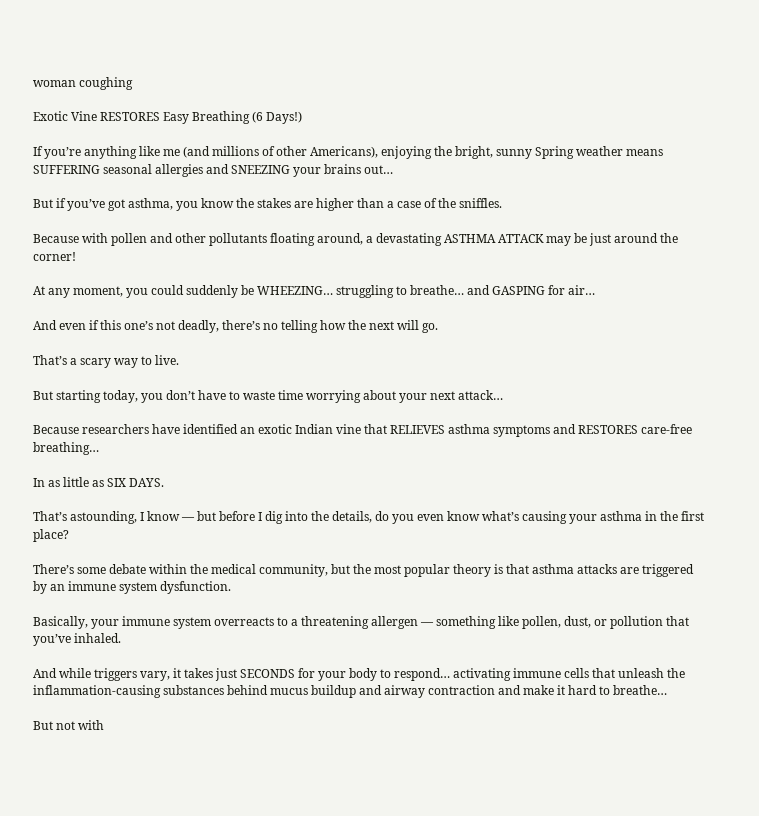woman coughing

Exotic Vine RESTORES Easy Breathing (6 Days!)

If you’re anything like me (and millions of other Americans), enjoying the bright, sunny Spring weather means SUFFERING seasonal allergies and SNEEZING your brains out…

But if you’ve got asthma, you know the stakes are higher than a case of the sniffles.

Because with pollen and other pollutants floating around, a devastating ASTHMA ATTACK may be just around the corner!

At any moment, you could suddenly be WHEEZING… struggling to breathe… and GASPING for air…

And even if this one’s not deadly, there’s no telling how the next will go.

That’s a scary way to live.

But starting today, you don’t have to waste time worrying about your next attack…

Because researchers have identified an exotic Indian vine that RELIEVES asthma symptoms and RESTORES care-free breathing…

In as little as SIX DAYS.

That’s astounding, I know — but before I dig into the details, do you even know what’s causing your asthma in the first place?

There’s some debate within the medical community, but the most popular theory is that asthma attacks are triggered by an immune system dysfunction.

Basically, your immune system overreacts to a threatening allergen — something like pollen, dust, or pollution that you’ve inhaled.

And while triggers vary, it takes just SECONDS for your body to respond… activating immune cells that unleash the inflammation-causing substances behind mucus buildup and airway contraction and make it hard to breathe…

But not with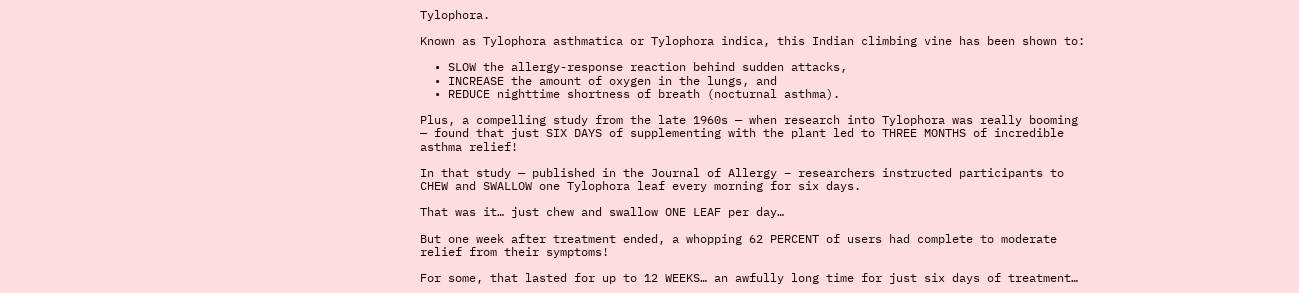Tylophora.

Known as Tylophora asthmatica or Tylophora indica, this Indian climbing vine has been shown to:

  • SLOW the allergy-response reaction behind sudden attacks,
  • INCREASE the amount of oxygen in the lungs, and
  • REDUCE nighttime shortness of breath (nocturnal asthma).

Plus, a compelling study from the late 1960s — when research into Tylophora was really booming — found that just SIX DAYS of supplementing with the plant led to THREE MONTHS of incredible asthma relief!

In that study — published in the Journal of Allergy – researchers instructed participants to CHEW and SWALLOW one Tylophora leaf every morning for six days.

That was it… just chew and swallow ONE LEAF per day…

But one week after treatment ended, a whopping 62 PERCENT of users had complete to moderate relief from their symptoms!

For some, that lasted for up to 12 WEEKS… an awfully long time for just six days of treatment…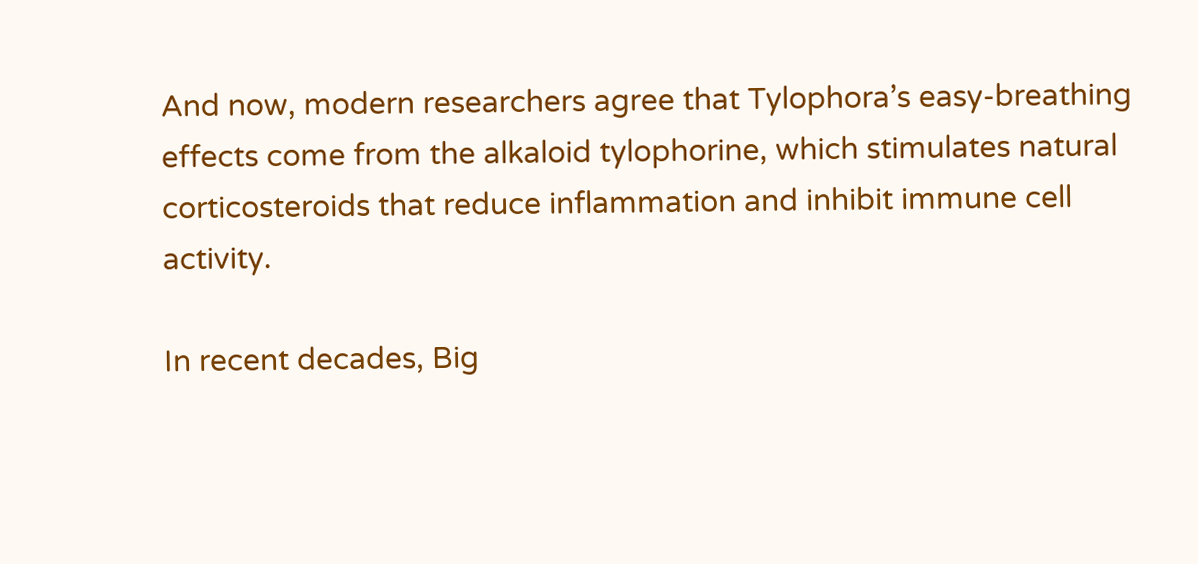And now, modern researchers agree that Tylophora’s easy-breathing effects come from the alkaloid tylophorine, which stimulates natural corticosteroids that reduce inflammation and inhibit immune cell activity.

In recent decades, Big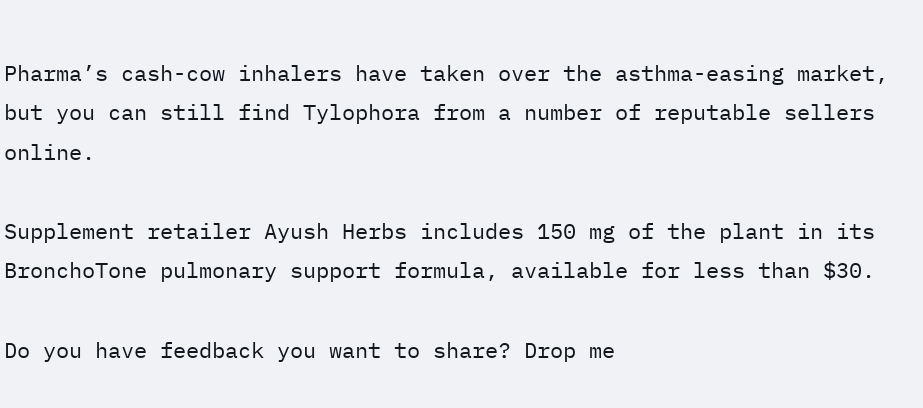Pharma’s cash-cow inhalers have taken over the asthma-easing market, but you can still find Tylophora from a number of reputable sellers online.

Supplement retailer Ayush Herbs includes 150 mg of the plant in its BronchoTone pulmonary support formula, available for less than $30.

Do you have feedback you want to share? Drop me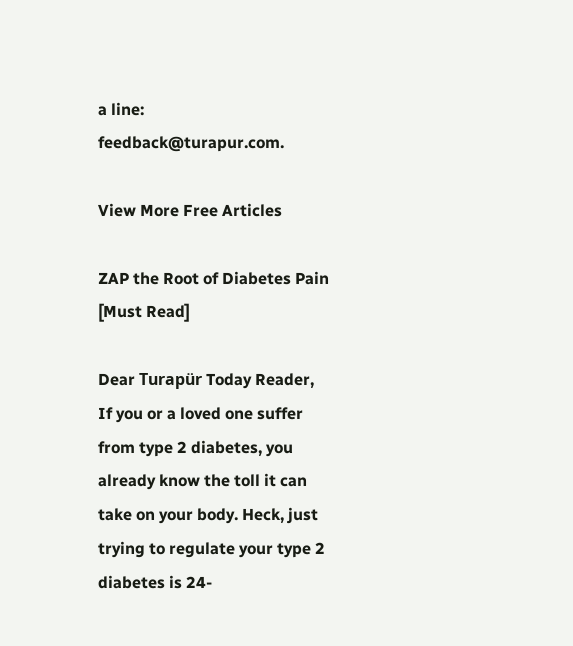a line:  feedback@turapur.com.

View More Free Articles

ZAP the Root of Diabetes Pain [Must Read]

Dear Turapür Today Reader, If you or a loved one suffer from type 2 diabetes, you already know the toll it can take on your body. Heck, just trying to regulate your type 2 diabetes is 24-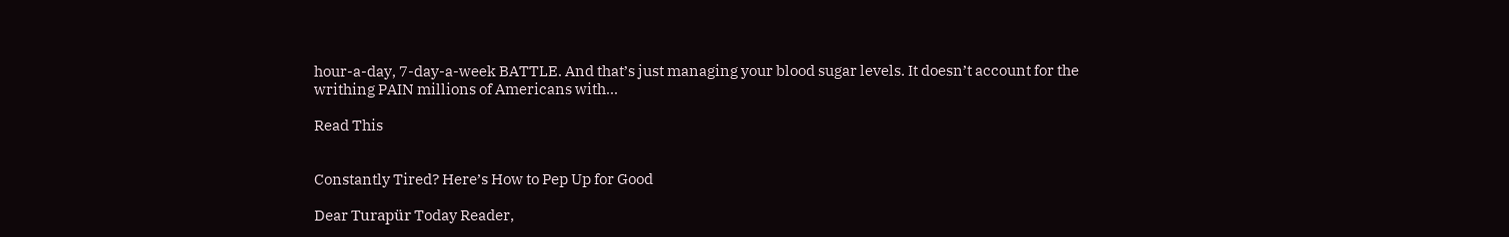hour-a-day, 7-day-a-week BATTLE. And that’s just managing your blood sugar levels. It doesn’t account for the writhing PAIN millions of Americans with...

Read This


Constantly Tired? Here’s How to Pep Up for Good

Dear Turapür Today Reader,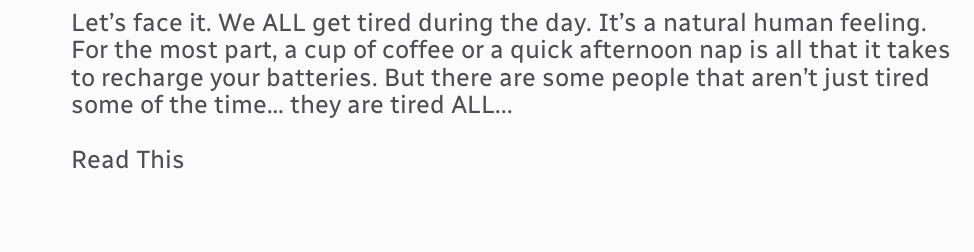Let’s face it. We ALL get tired during the day. It’s a natural human feeling. For the most part, a cup of coffee or a quick afternoon nap is all that it takes to recharge your batteries. But there are some people that aren’t just tired some of the time… they are tired ALL...

Read This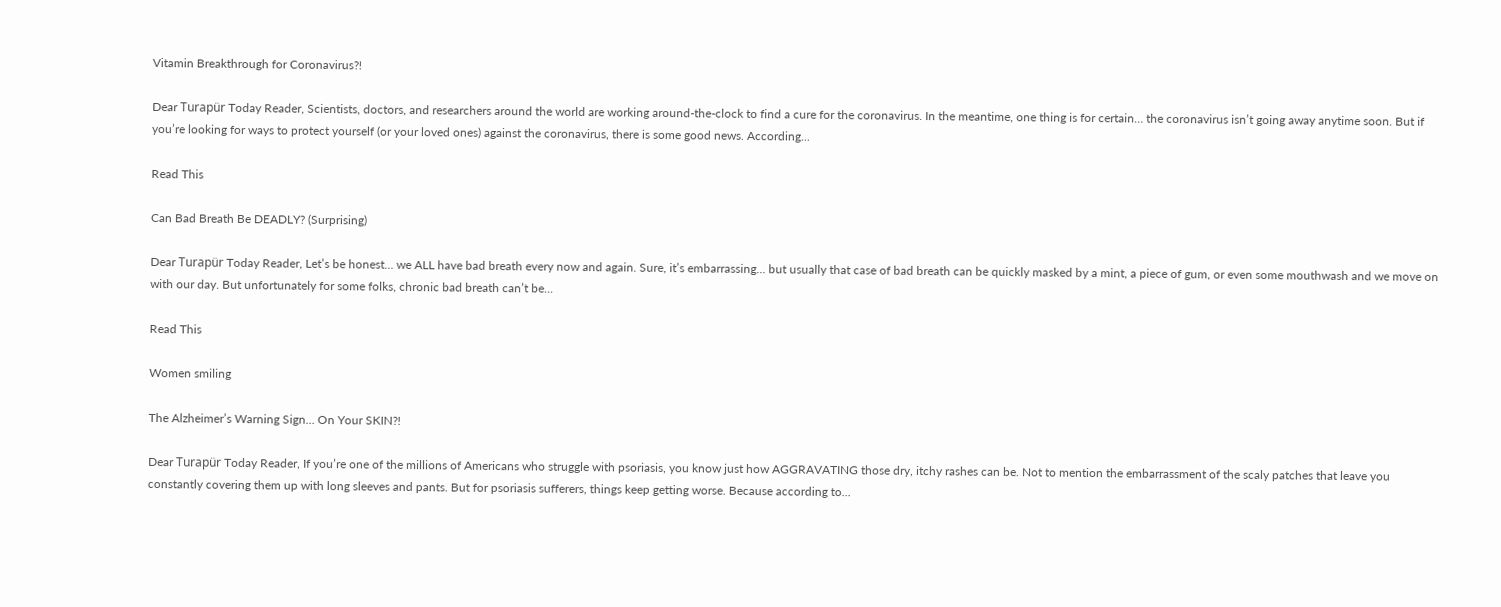Vitamin Breakthrough for Coronavirus?!

Dear Turapür Today Reader, Scientists, doctors, and researchers around the world are working around-the-clock to find a cure for the coronavirus. In the meantime, one thing is for certain… the coronavirus isn’t going away anytime soon. But if you’re looking for ways to protect yourself (or your loved ones) against the coronavirus, there is some good news. According...

Read This

Can Bad Breath Be DEADLY? (Surprising)

Dear Turapür Today Reader, Let’s be honest… we ALL have bad breath every now and again. Sure, it’s embarrassing… but usually that case of bad breath can be quickly masked by a mint, a piece of gum, or even some mouthwash and we move on with our day. But unfortunately for some folks, chronic bad breath can’t be...

Read This

Women smiling

The Alzheimer’s Warning Sign… On Your SKIN?!

Dear Turapür Today Reader, If you’re one of the millions of Americans who struggle with psoriasis, you know just how AGGRAVATING those dry, itchy rashes can be. Not to mention the embarrassment of the scaly patches that leave you constantly covering them up with long sleeves and pants. But for psoriasis sufferers, things keep getting worse. Because according to...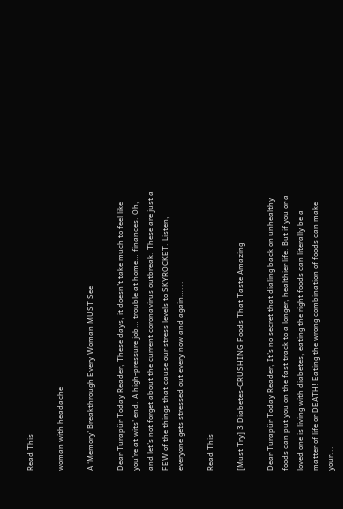Read This

woman with headache

A ‘Memory’ Breakthrough Every Woman MUST See

Dear Turapür Today Reader, These days, it doesn’t take much to feel like you’re at wits’ end. A high-pressure job… trouble at home… finances. Oh, and let’s not forget about the current coronavirus outbreak. These are just a FEW of the things that cause our stress levels to SKYROCKET. Listen, everyone gets stressed out every now and again…...

Read This

[Must Try] 3 Diabetes-CRUSHING Foods That Taste Amazing

Dear Turapür Today Reader, It’s no secret that dialing back on unhealthy foods can put you on the fast track to a longer, healthier life. But if you or a loved one is living with diabetes, eating the right foods can literally be a matter of life or DEATH! Eating the wrong combination of foods can make your...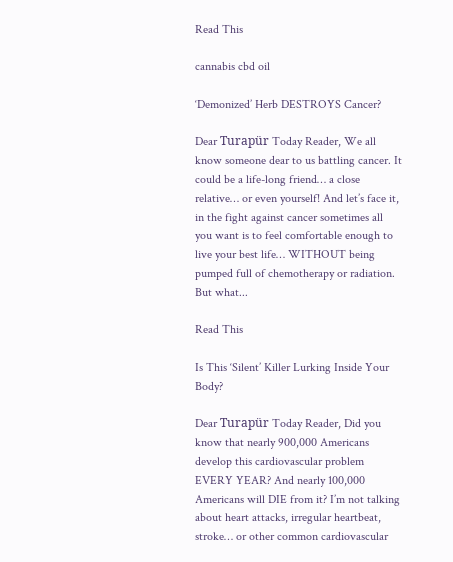Read This

cannabis cbd oil

‘Demonized’ Herb DESTROYS Cancer?

Dear Turapür Today Reader, We all know someone dear to us battling cancer. It could be a life-long friend… a close relative… or even yourself! And let’s face it, in the fight against cancer sometimes all you want is to feel comfortable enough to live your best life… WITHOUT being pumped full of chemotherapy or radiation. But what...

Read This

Is This ‘Silent’ Killer Lurking Inside Your Body?

Dear Turapür Today Reader, Did you know that nearly 900,000 Americans develop this cardiovascular problem EVERY YEAR? And nearly 100,000 Americans will DIE from it? I’m not talking about heart attacks, irregular heartbeat, stroke… or other common cardiovascular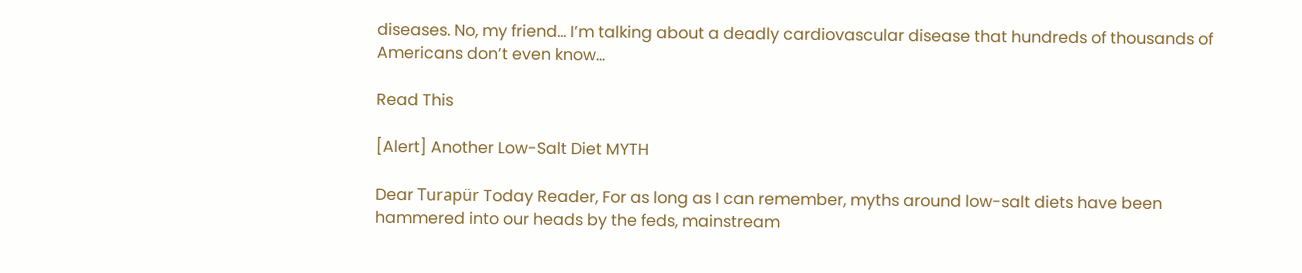diseases. No, my friend… I’m talking about a deadly cardiovascular disease that hundreds of thousands of Americans don’t even know...

Read This

[Alert] Another Low-Salt Diet MYTH

Dear Turapür Today Reader, For as long as I can remember, myths around low-salt diets have been hammered into our heads by the feds, mainstream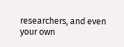researchers, and even your own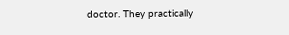doctor. They practically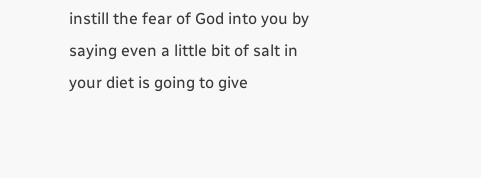instill the fear of God into you by saying even a little bit of salt in your diet is going to give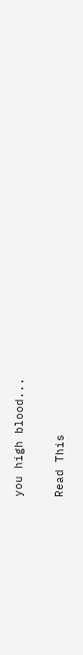you high blood...

Read This